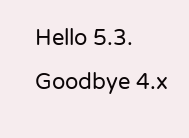Hello 5.3. Goodbye 4.x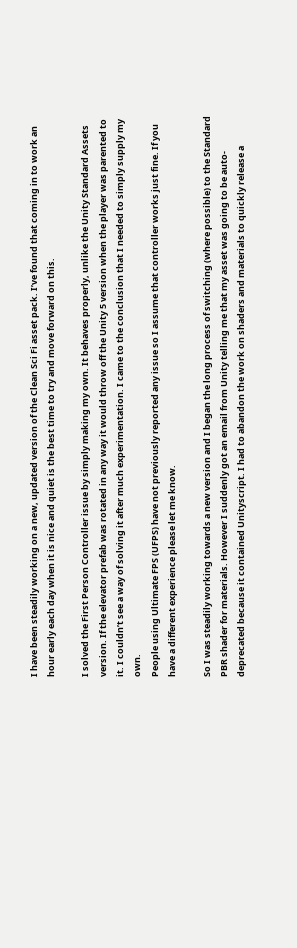I have been steadily working on a new, updated version of the Clean Sci Fi asset pack. I’ve found that coming in to work an hour early each day when it is nice and quiet is the best time to try and move forward on this.

I solved the First Person Controller issue by simply making my own. It behaves properly, unlike the Unity Standard Assets version. If the elevator prefab was rotated in any way it would throw off the Unity 5 version when the player was parented to it. I couldn’t see a way of solving it after much experimentation. I came to the conclusion that I needed to simply supply my own.
People using Ultimate FPS (UFPS) have not previously reported any issue so I assume that controller works just fine. If you have a different experience please let me know.

So I was steadily working towards a new version and I began the long process of switching (where possible) to the Standard PBR shader for materials. However I suddenly got an email from Unity telling me that my asset was going to be auto-deprecated because it contained Unityscript. I had to abandon the work on shaders and materials to quickly release a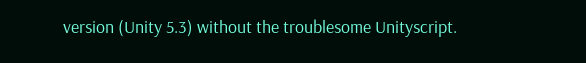version (Unity 5.3) without the troublesome Unityscript.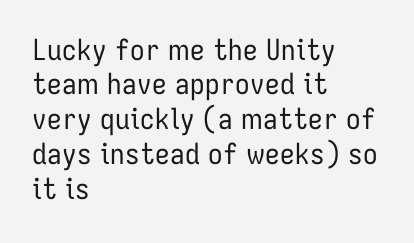Lucky for me the Unity team have approved it very quickly (a matter of days instead of weeks) so it is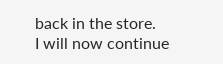back in the store.
I will now continue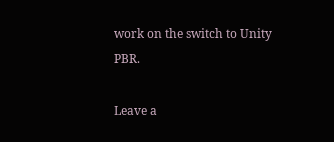work on the switch to Unity PBR.

Leave a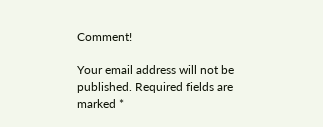Comment!

Your email address will not be published. Required fields are marked *